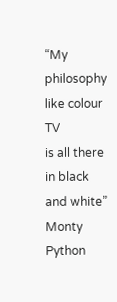“My philosophy
like colour TV
is all there
in black and white”
Monty Python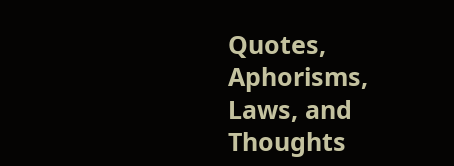Quotes, Aphorisms, Laws, and Thoughts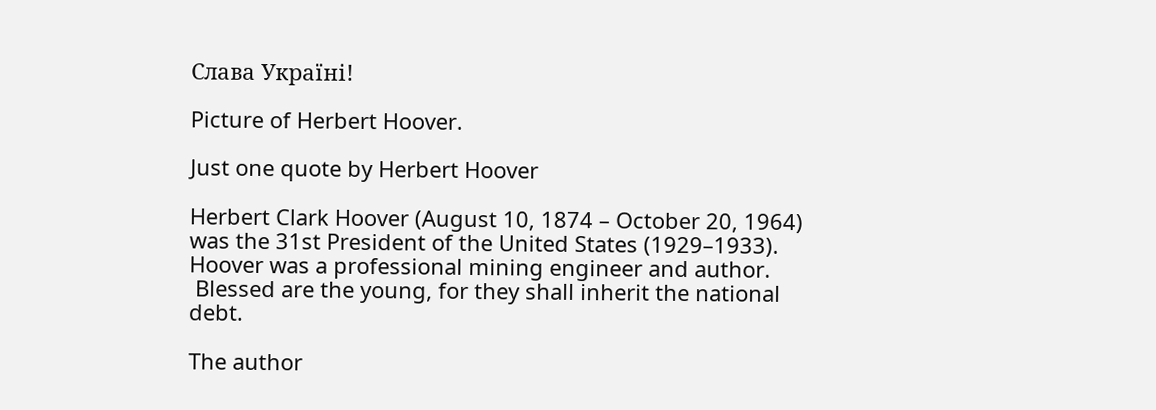Слава Україні!

Picture of Herbert Hoover.

Just one quote by Herbert Hoover

Herbert Clark Hoover (August 10, 1874 – October 20, 1964) was the 31st President of the United States (1929–1933). Hoover was a professional mining engineer and author.
 Blessed are the young, for they shall inherit the national debt.

The author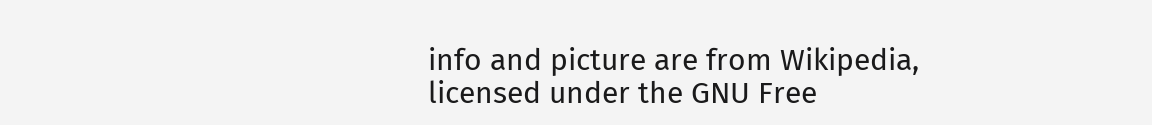info and picture are from Wikipedia, licensed under the GNU Free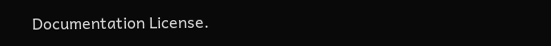Documentation License.